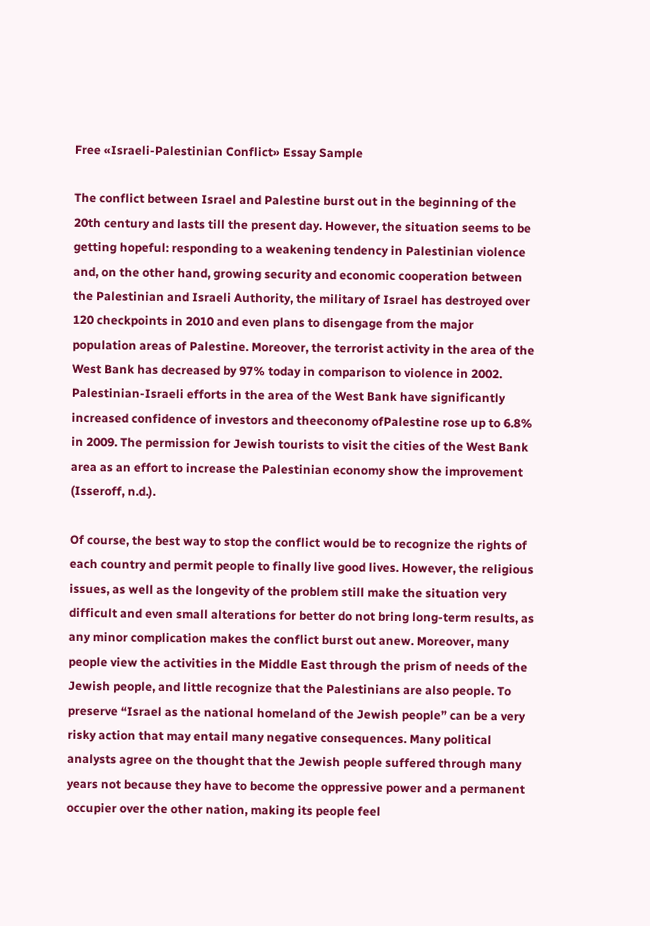Free «Israeli-Palestinian Conflict» Essay Sample

The conflict between Israel and Palestine burst out in the beginning of the 20th century and lasts till the present day. However, the situation seems to be getting hopeful: responding to a weakening tendency in Palestinian violence and, on the other hand, growing security and economic cooperation between the Palestinian and Israeli Authority, the military of Israel has destroyed over 120 checkpoints in 2010 and even plans to disengage from the major population areas of Palestine. Moreover, the terrorist activity in the area of the West Bank has decreased by 97% today in comparison to violence in 2002. Palestinian-Israeli efforts in the area of the West Bank have significantly increased confidence of investors and theeconomy ofPalestine rose up to 6.8% in 2009. The permission for Jewish tourists to visit the cities of the West Bank area as an effort to increase the Palestinian economy show the improvement (Isseroff, n.d.).

Of course, the best way to stop the conflict would be to recognize the rights of each country and permit people to finally live good lives. However, the religious issues, as well as the longevity of the problem still make the situation very difficult and even small alterations for better do not bring long-term results, as any minor complication makes the conflict burst out anew. Moreover, many people view the activities in the Middle East through the prism of needs of the Jewish people, and little recognize that the Palestinians are also people. To preserve “Israel as the national homeland of the Jewish people” can be a very risky action that may entail many negative consequences. Many political analysts agree on the thought that the Jewish people suffered through many years not because they have to become the oppressive power and a permanent occupier over the other nation, making its people feel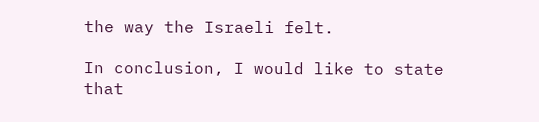the way the Israeli felt.

In conclusion, I would like to state that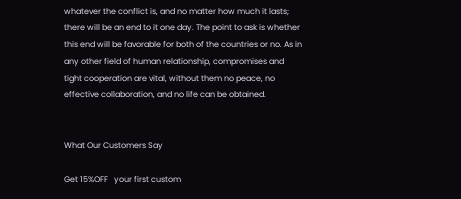whatever the conflict is, and no matter how much it lasts; there will be an end to it one day. The point to ask is whether this end will be favorable for both of the countries or no. As in any other field of human relationship, compromises and tight cooperation are vital, without them no peace, no effective collaboration, and no life can be obtained.


What Our Customers Say

Get 15%OFF   your first custom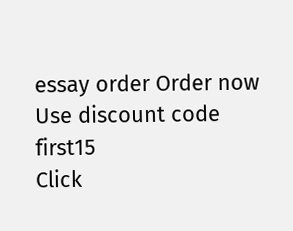essay order Order now Use discount code first15
Click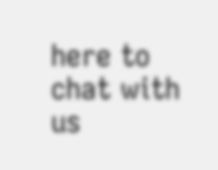here to chat with us